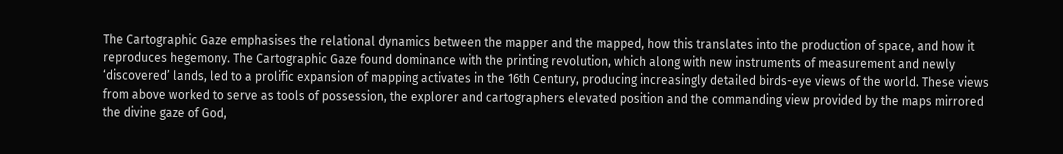The Cartographic Gaze emphasises the relational dynamics between the mapper and the mapped, how this translates into the production of space, and how it reproduces hegemony. The Cartographic Gaze found dominance with the printing revolution, which along with new instruments of measurement and newly ‘discovered’ lands, led to a prolific expansion of mapping activates in the 16th Century, producing increasingly detailed birds-eye views of the world. These views from above worked to serve as tools of possession, the explorer and cartographers elevated position and the commanding view provided by the maps mirrored the divine gaze of God,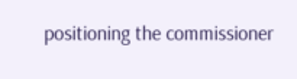positioning the commissioner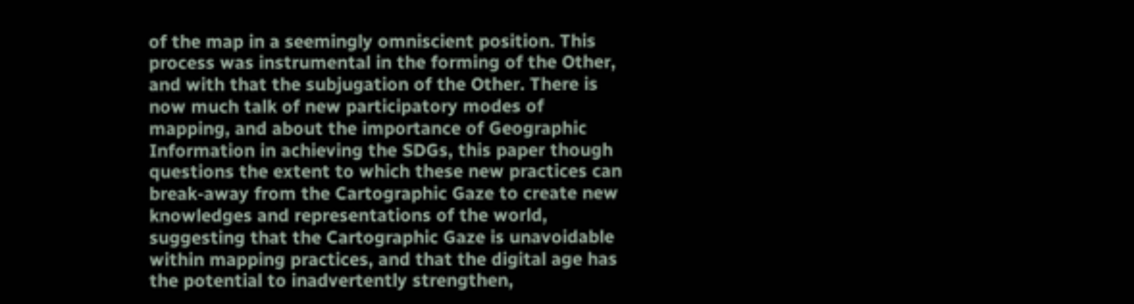of the map in a seemingly omniscient position. This process was instrumental in the forming of the Other, and with that the subjugation of the Other. There is now much talk of new participatory modes of mapping, and about the importance of Geographic Information in achieving the SDGs, this paper though questions the extent to which these new practices can break-away from the Cartographic Gaze to create new knowledges and representations of the world, suggesting that the Cartographic Gaze is unavoidable within mapping practices, and that the digital age has the potential to inadvertently strengthen,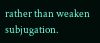rather than weaken subjugation.